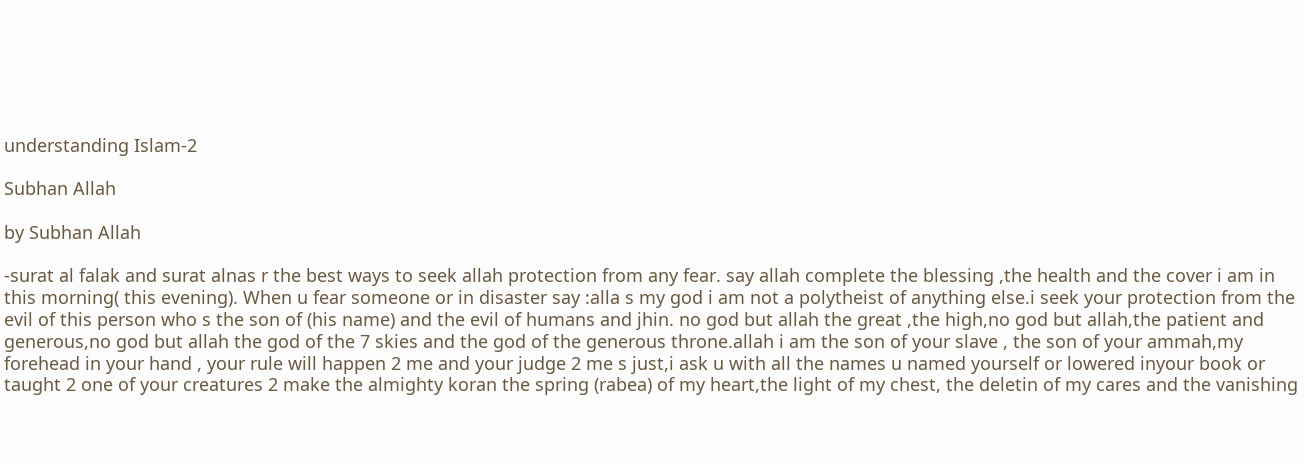understanding Islam-2

Subhan Allah

by Subhan Allah

-surat al falak and surat alnas r the best ways to seek allah protection from any fear. say allah complete the blessing ,the health and the cover i am in this morning( this evening). When u fear someone or in disaster say :alla s my god i am not a polytheist of anything else.i seek your protection from the evil of this person who s the son of (his name) and the evil of humans and jhin. no god but allah the great ,the high,no god but allah,the patient and generous,no god but allah the god of the 7 skies and the god of the generous throne.allah i am the son of your slave , the son of your ammah,my forehead in your hand , your rule will happen 2 me and your judge 2 me s just,i ask u with all the names u named yourself or lowered inyour book or taught 2 one of your creatures 2 make the almighty koran the spring (rabea) of my heart,the light of my chest, the deletin of my cares and the vanishing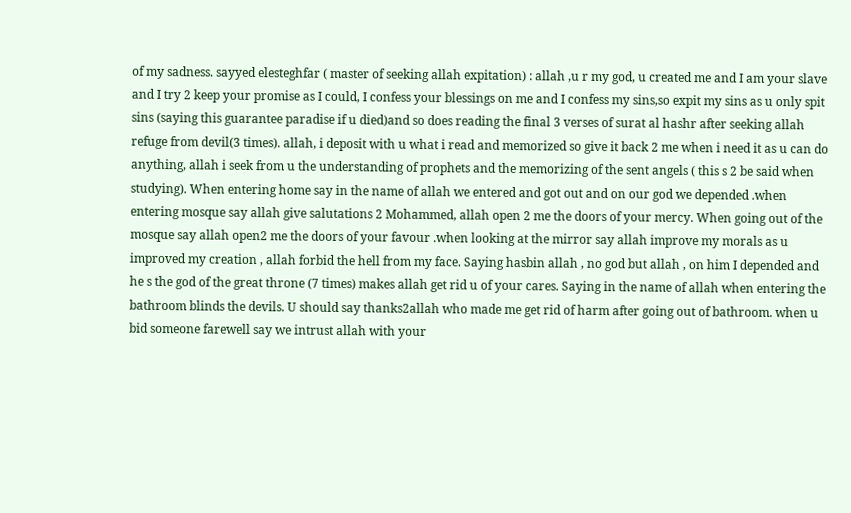of my sadness. sayyed elesteghfar ( master of seeking allah expitation) : allah ,u r my god, u created me and I am your slave and I try 2 keep your promise as I could, I confess your blessings on me and I confess my sins,so expit my sins as u only spit sins (saying this guarantee paradise if u died)and so does reading the final 3 verses of surat al hashr after seeking allah refuge from devil(3 times). allah, i deposit with u what i read and memorized so give it back 2 me when i need it as u can do anything, allah i seek from u the understanding of prophets and the memorizing of the sent angels ( this s 2 be said when studying). When entering home say in the name of allah we entered and got out and on our god we depended .when entering mosque say allah give salutations 2 Mohammed, allah open 2 me the doors of your mercy. When going out of the mosque say allah open2 me the doors of your favour .when looking at the mirror say allah improve my morals as u improved my creation , allah forbid the hell from my face. Saying hasbin allah , no god but allah , on him I depended and he s the god of the great throne (7 times) makes allah get rid u of your cares. Saying in the name of allah when entering the bathroom blinds the devils. U should say thanks2allah who made me get rid of harm after going out of bathroom. when u bid someone farewell say we intrust allah with your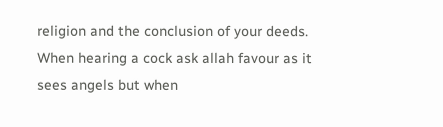religion and the conclusion of your deeds. When hearing a cock ask allah favour as it sees angels but when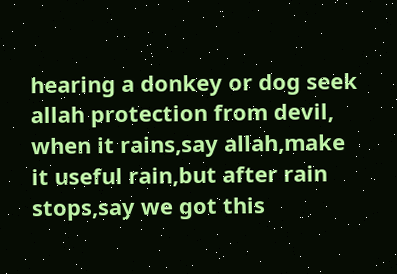hearing a donkey or dog seek allah protection from devil, when it rains,say allah,make it useful rain,but after rain stops,say we got this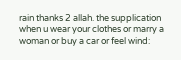rain thanks 2 allah. the supplication when u wear your clothes or marry a woman or buy a car or feel wind: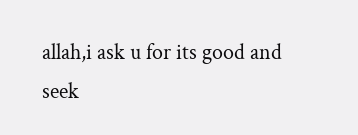allah,i ask u for its good and seek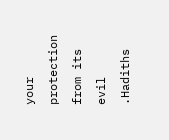your protection from its evil .Hadiths